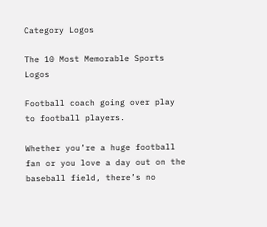Category Logos

The 10 Most Memorable Sports Logos

Football coach going over play to football players.

Whether you’re a huge football fan or you love a day out on the baseball field, there’s no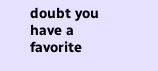doubt you have a favorite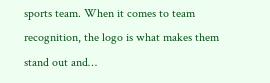sports team. When it comes to team recognition, the logo is what makes them stand out and…